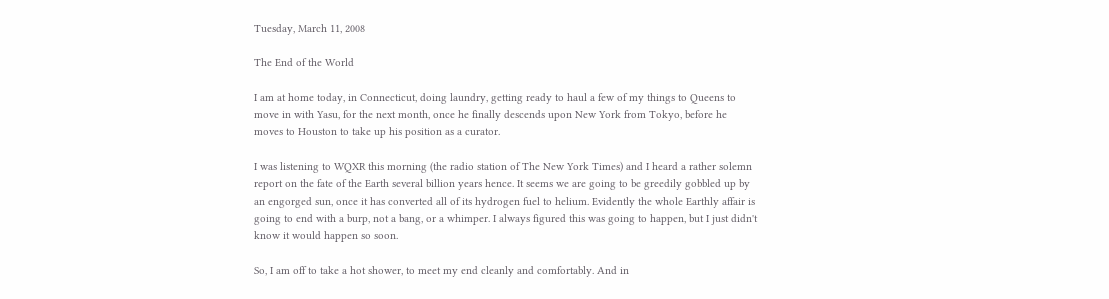Tuesday, March 11, 2008

The End of the World

I am at home today, in Connecticut, doing laundry, getting ready to haul a few of my things to Queens to move in with Yasu, for the next month, once he finally descends upon New York from Tokyo, before he moves to Houston to take up his position as a curator.

I was listening to WQXR this morning (the radio station of The New York Times) and I heard a rather solemn report on the fate of the Earth several billion years hence. It seems we are going to be greedily gobbled up by an engorged sun, once it has converted all of its hydrogen fuel to helium. Evidently the whole Earthly affair is going to end with a burp, not a bang, or a whimper. I always figured this was going to happen, but I just didn't know it would happen so soon.

So, I am off to take a hot shower, to meet my end cleanly and comfortably. And in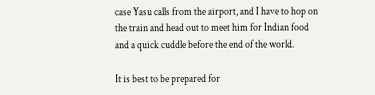case Yasu calls from the airport, and I have to hop on the train and head out to meet him for Indian food and a quick cuddle before the end of the world.

It is best to be prepared for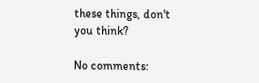these things, don't you think?

No comments: